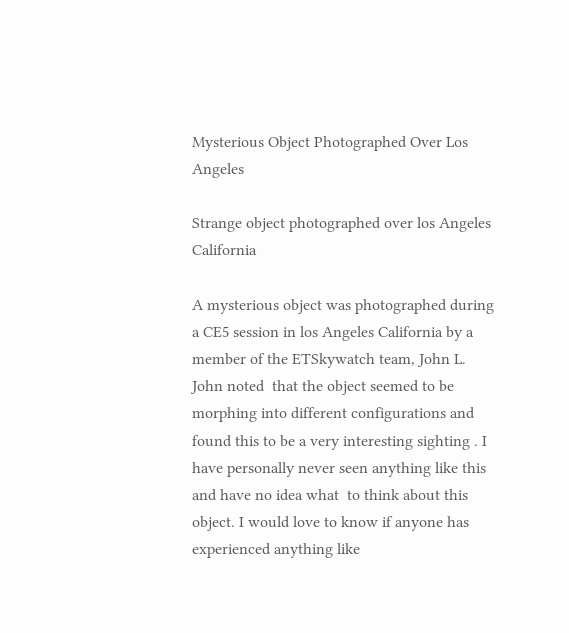Mysterious Object Photographed Over Los Angeles

Strange object photographed over los Angeles California

A mysterious object was photographed during a CE5 session in los Angeles California by a member of the ETSkywatch team, John L. John noted  that the object seemed to be morphing into different configurations and found this to be a very interesting sighting . I have personally never seen anything like this and have no idea what  to think about this object. I would love to know if anyone has experienced anything like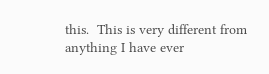this.  This is very different from anything I have ever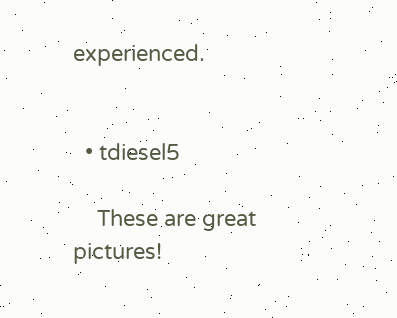experienced.


  • tdiesel5

    These are great pictures!